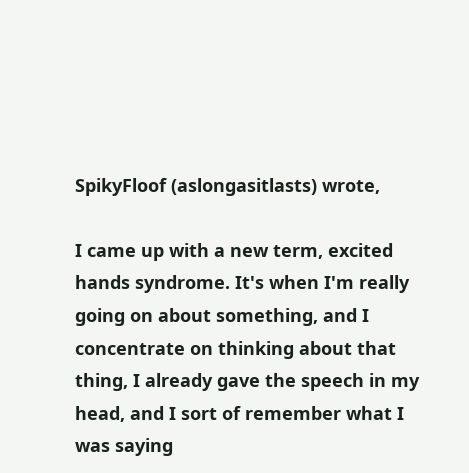SpikyFloof (aslongasitlasts) wrote,

I came up with a new term, excited hands syndrome. It's when I'm really going on about something, and I concentrate on thinking about that thing, I already gave the speech in my head, and I sort of remember what I was saying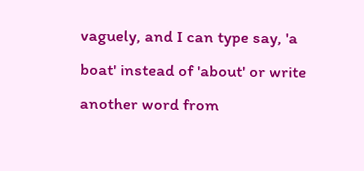vaguely, and I can type say, 'a boat' instead of 'about' or write another word from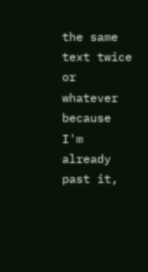the same text twice or whatever because I'm already past it,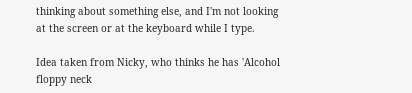thinking about something else, and I'm not looking at the screen or at the keyboard while I type.

Idea taken from Nicky, who thinks he has 'Alcohol floppy neck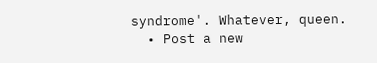syndrome'. Whatever, queen.
  • Post a new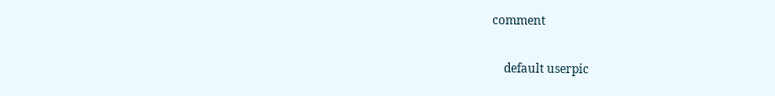comment


    default userpic